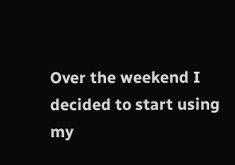Over the weekend I decided to start using my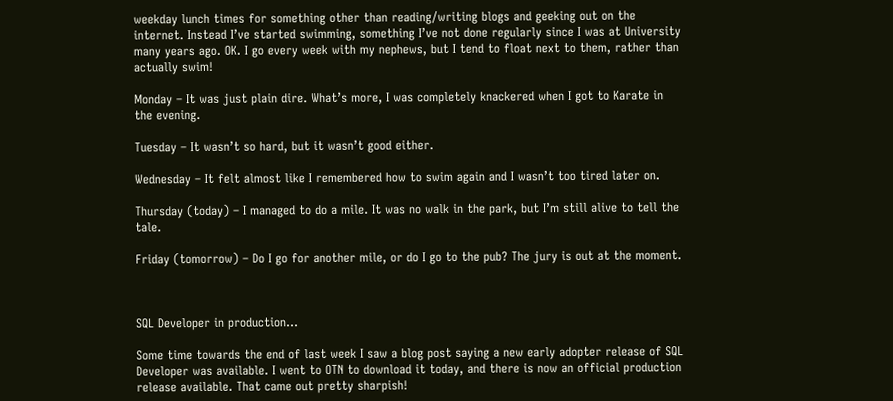weekday lunch times for something other than reading/writing blogs and geeking out on the internet. Instead I’ve started swimming, something I’ve not done regularly since I was at University many years ago. OK. I go every week with my nephews, but I tend to float next to them, rather than actually swim!

Monday – It was just plain dire. What’s more, I was completely knackered when I got to Karate in the evening.

Tuesday – It wasn’t so hard, but it wasn’t good either.

Wednesday – It felt almost like I remembered how to swim again and I wasn’t too tired later on.

Thursday (today) – I managed to do a mile. It was no walk in the park, but I’m still alive to tell the tale.

Friday (tomorrow) – Do I go for another mile, or do I go to the pub? The jury is out at the moment.



SQL Developer in production…

Some time towards the end of last week I saw a blog post saying a new early adopter release of SQL Developer was available. I went to OTN to download it today, and there is now an official production release available. That came out pretty sharpish!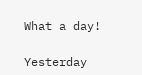What a day!

Yesterday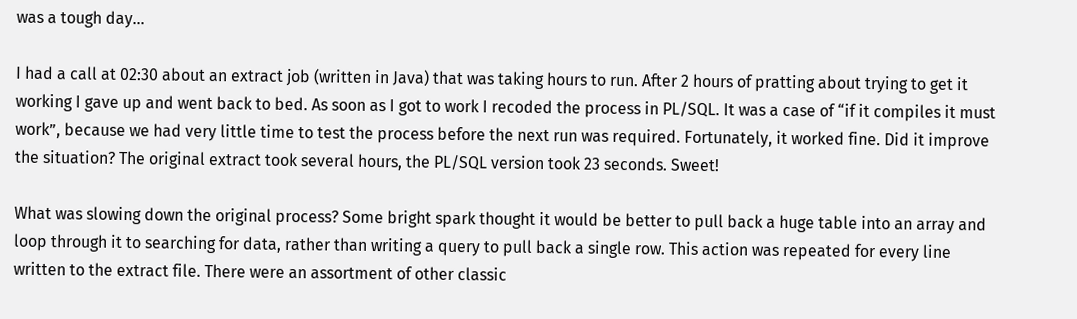was a tough day…

I had a call at 02:30 about an extract job (written in Java) that was taking hours to run. After 2 hours of pratting about trying to get it working I gave up and went back to bed. As soon as I got to work I recoded the process in PL/SQL. It was a case of “if it compiles it must work”, because we had very little time to test the process before the next run was required. Fortunately, it worked fine. Did it improve the situation? The original extract took several hours, the PL/SQL version took 23 seconds. Sweet!

What was slowing down the original process? Some bright spark thought it would be better to pull back a huge table into an array and loop through it to searching for data, rather than writing a query to pull back a single row. This action was repeated for every line written to the extract file. There were an assortment of other classic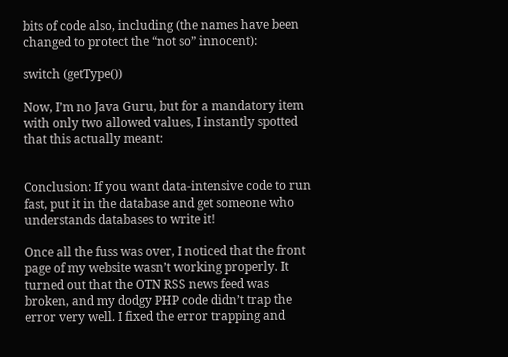bits of code also, including (the names have been changed to protect the “not so” innocent):

switch (getType())

Now, I’m no Java Guru, but for a mandatory item with only two allowed values, I instantly spotted that this actually meant:


Conclusion: If you want data-intensive code to run fast, put it in the database and get someone who understands databases to write it!

Once all the fuss was over, I noticed that the front page of my website wasn’t working properly. It turned out that the OTN RSS news feed was broken, and my dodgy PHP code didn’t trap the error very well. I fixed the error trapping and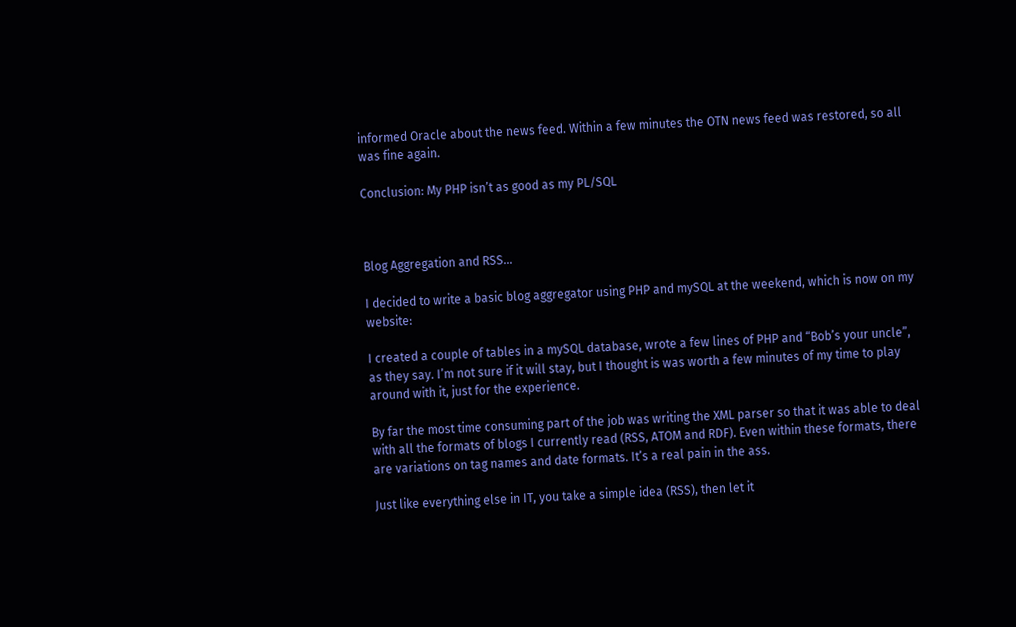informed Oracle about the news feed. Within a few minutes the OTN news feed was restored, so all was fine again.

Conclusion: My PHP isn’t as good as my PL/SQL



Blog Aggregation and RSS…

I decided to write a basic blog aggregator using PHP and mySQL at the weekend, which is now on my website:

I created a couple of tables in a mySQL database, wrote a few lines of PHP and “Bob’s your uncle”, as they say. I’m not sure if it will stay, but I thought is was worth a few minutes of my time to play around with it, just for the experience.

By far the most time consuming part of the job was writing the XML parser so that it was able to deal with all the formats of blogs I currently read (RSS, ATOM and RDF). Even within these formats, there are variations on tag names and date formats. It’s a real pain in the ass.

Just like everything else in IT, you take a simple idea (RSS), then let it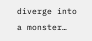diverge into a monster…